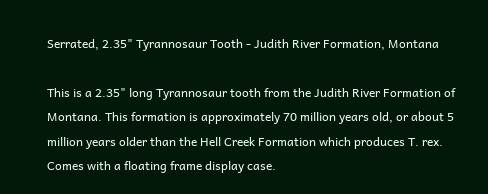Serrated, 2.35" Tyrannosaur Tooth - Judith River Formation, Montana

This is a 2.35" long Tyrannosaur tooth from the Judith River Formation of Montana. This formation is approximately 70 million years old, or about 5 million years older than the Hell Creek Formation which produces T. rex. Comes with a floating frame display case.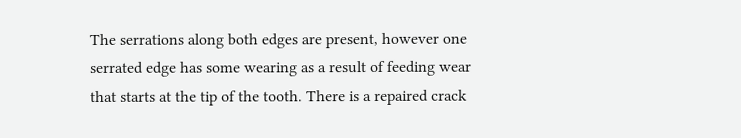The serrations along both edges are present, however one serrated edge has some wearing as a result of feeding wear that starts at the tip of the tooth. There is a repaired crack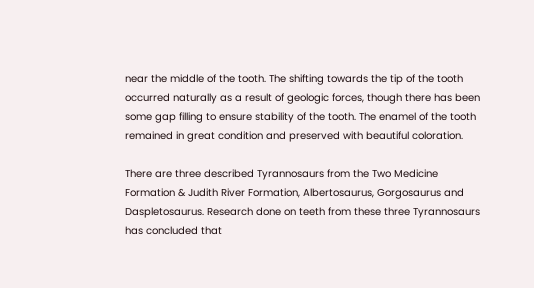near the middle of the tooth. The shifting towards the tip of the tooth occurred naturally as a result of geologic forces, though there has been some gap filling to ensure stability of the tooth. The enamel of the tooth remained in great condition and preserved with beautiful coloration.

There are three described Tyrannosaurs from the Two Medicine Formation & Judith River Formation, Albertosaurus, Gorgosaurus and Daspletosaurus. Research done on teeth from these three Tyrannosaurs has concluded that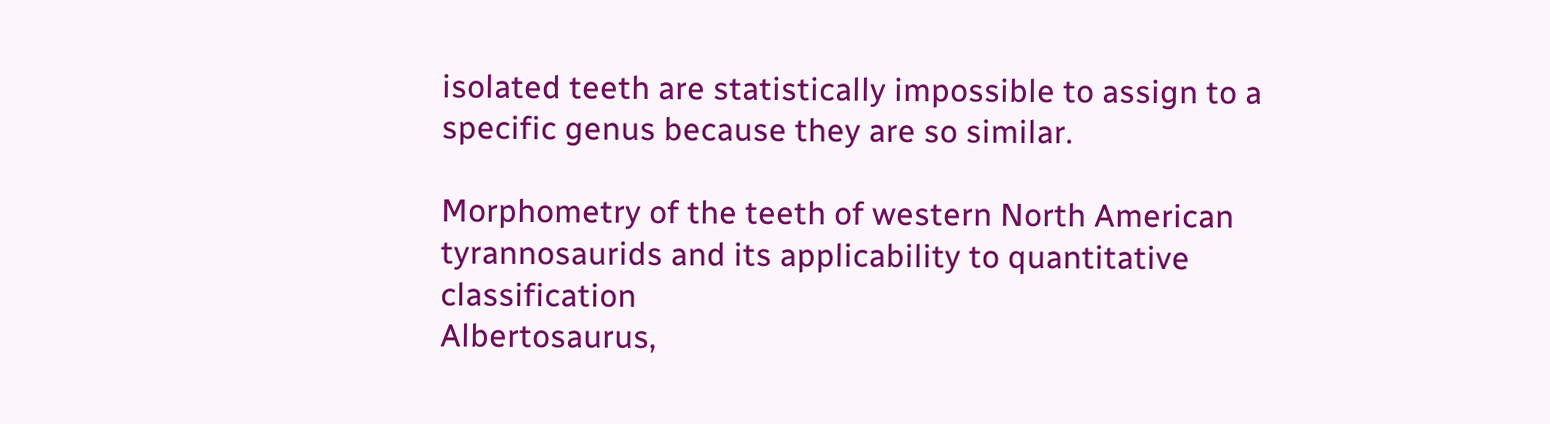isolated teeth are statistically impossible to assign to a specific genus because they are so similar.

Morphometry of the teeth of western North American tyrannosaurids and its applicability to quantitative classification
Albertosaurus,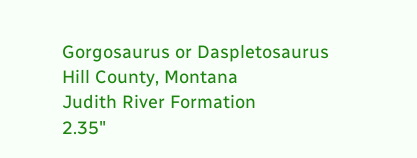Gorgosaurus or Daspletosaurus
Hill County, Montana
Judith River Formation
2.35"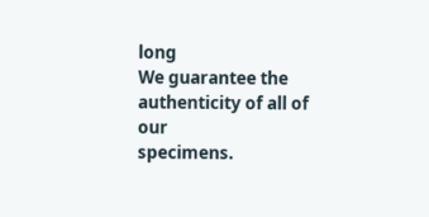long
We guarantee the authenticity of all of our
specimens.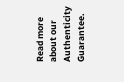Read more about our
Authenticity Guarantee.